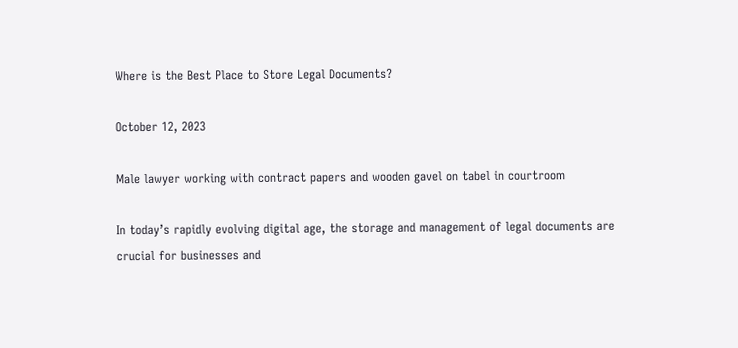Where is the Best Place to Store Legal Documents?

October 12, 2023

Male lawyer working with contract papers and wooden gavel on tabel in courtroom

In today’s rapidly evolving digital age, the storage and management of legal documents are crucial for businesses and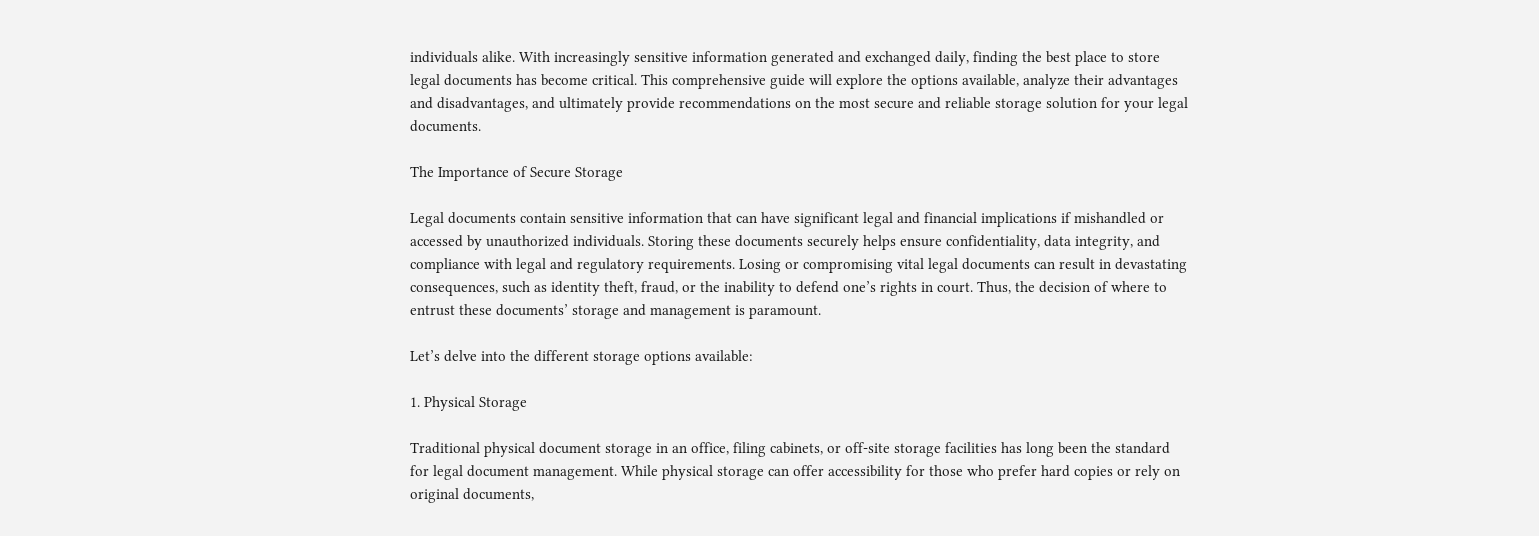individuals alike. With increasingly sensitive information generated and exchanged daily, finding the best place to store legal documents has become critical. This comprehensive guide will explore the options available, analyze their advantages and disadvantages, and ultimately provide recommendations on the most secure and reliable storage solution for your legal documents.

The Importance of Secure Storage

Legal documents contain sensitive information that can have significant legal and financial implications if mishandled or accessed by unauthorized individuals. Storing these documents securely helps ensure confidentiality, data integrity, and compliance with legal and regulatory requirements. Losing or compromising vital legal documents can result in devastating consequences, such as identity theft, fraud, or the inability to defend one’s rights in court. Thus, the decision of where to entrust these documents’ storage and management is paramount.

Let’s delve into the different storage options available:

1. Physical Storage

Traditional physical document storage in an office, filing cabinets, or off-site storage facilities has long been the standard for legal document management. While physical storage can offer accessibility for those who prefer hard copies or rely on original documents,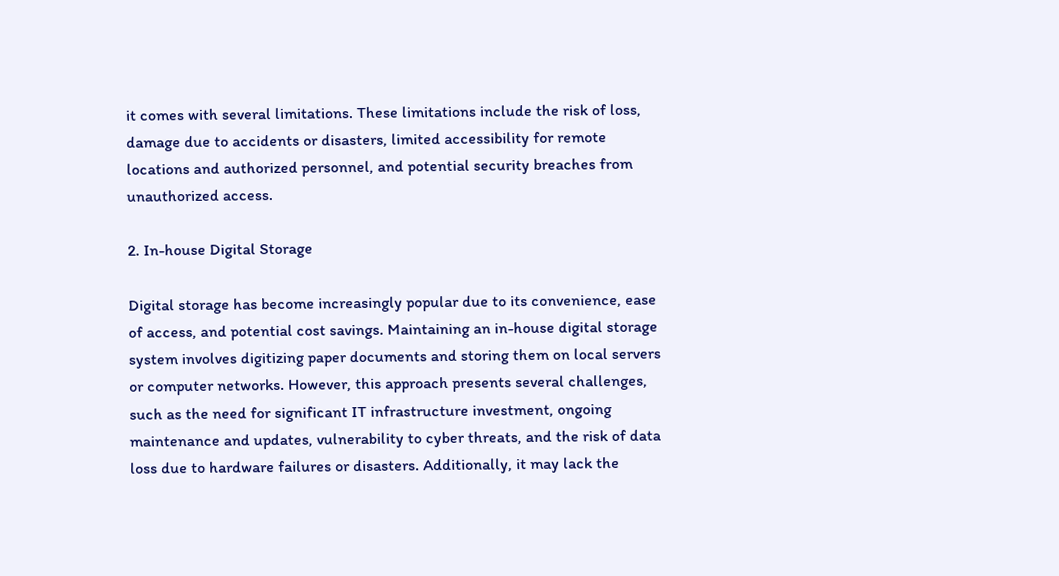it comes with several limitations. These limitations include the risk of loss, damage due to accidents or disasters, limited accessibility for remote locations and authorized personnel, and potential security breaches from unauthorized access.

2. In-house Digital Storage

Digital storage has become increasingly popular due to its convenience, ease of access, and potential cost savings. Maintaining an in-house digital storage system involves digitizing paper documents and storing them on local servers or computer networks. However, this approach presents several challenges, such as the need for significant IT infrastructure investment, ongoing maintenance and updates, vulnerability to cyber threats, and the risk of data loss due to hardware failures or disasters. Additionally, it may lack the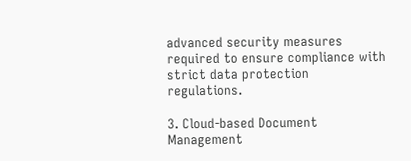advanced security measures required to ensure compliance with strict data protection regulations.

3. Cloud-based Document Management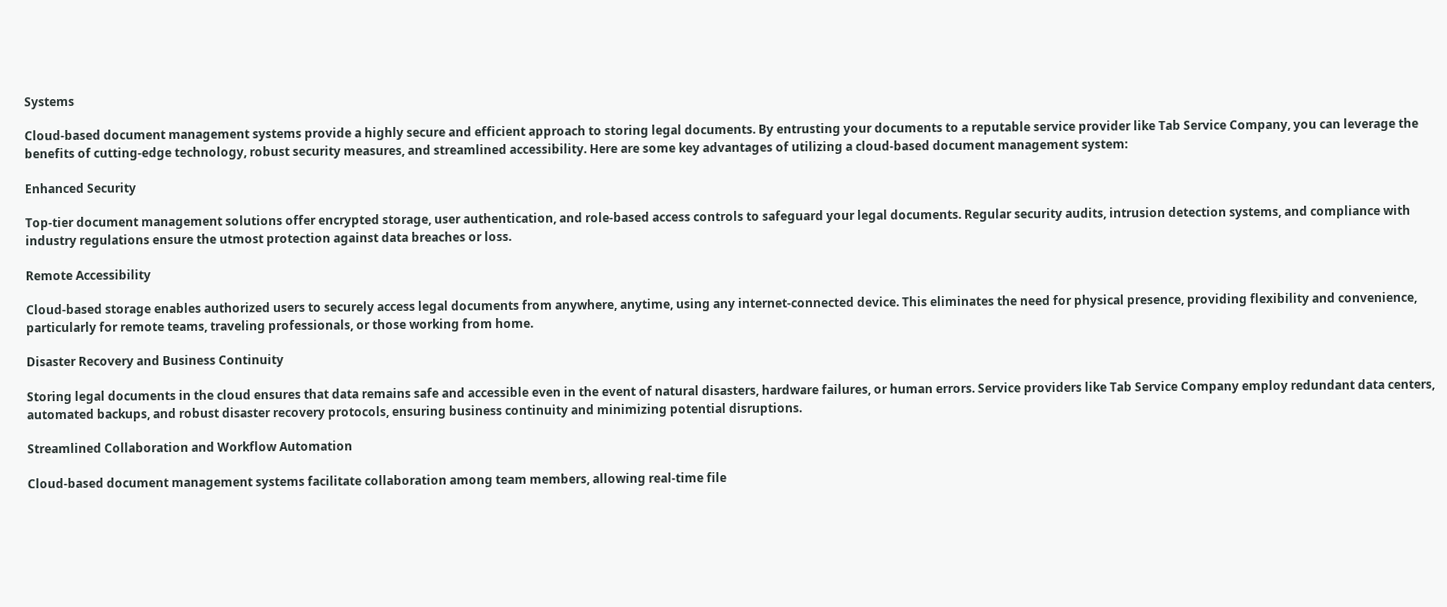Systems

Cloud-based document management systems provide a highly secure and efficient approach to storing legal documents. By entrusting your documents to a reputable service provider like Tab Service Company, you can leverage the benefits of cutting-edge technology, robust security measures, and streamlined accessibility. Here are some key advantages of utilizing a cloud-based document management system:

Enhanced Security

Top-tier document management solutions offer encrypted storage, user authentication, and role-based access controls to safeguard your legal documents. Regular security audits, intrusion detection systems, and compliance with industry regulations ensure the utmost protection against data breaches or loss.

Remote Accessibility

Cloud-based storage enables authorized users to securely access legal documents from anywhere, anytime, using any internet-connected device. This eliminates the need for physical presence, providing flexibility and convenience, particularly for remote teams, traveling professionals, or those working from home.

Disaster Recovery and Business Continuity

Storing legal documents in the cloud ensures that data remains safe and accessible even in the event of natural disasters, hardware failures, or human errors. Service providers like Tab Service Company employ redundant data centers, automated backups, and robust disaster recovery protocols, ensuring business continuity and minimizing potential disruptions.

Streamlined Collaboration and Workflow Automation

Cloud-based document management systems facilitate collaboration among team members, allowing real-time file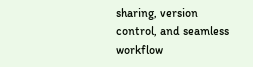sharing, version control, and seamless workflow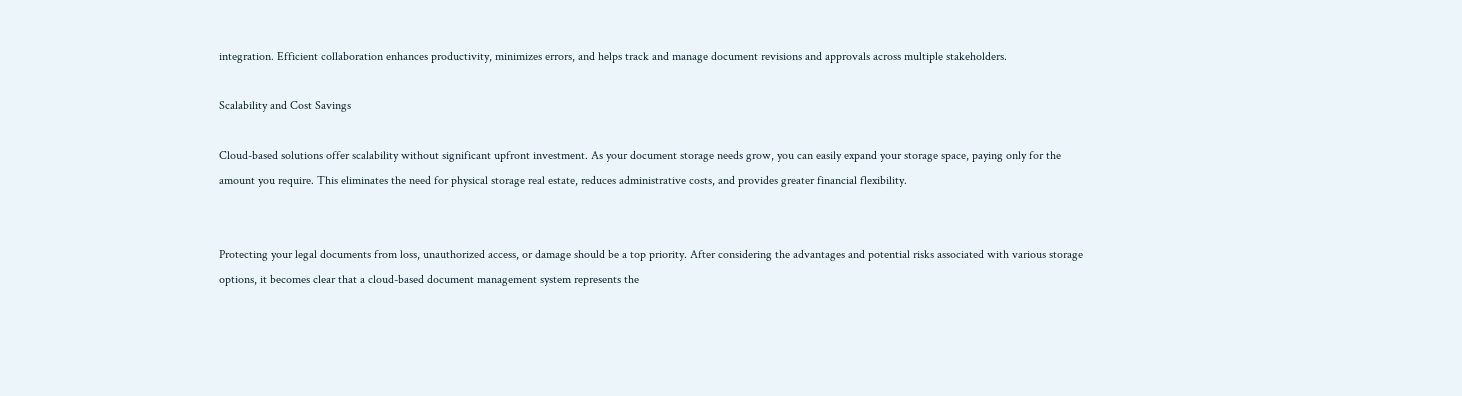integration. Efficient collaboration enhances productivity, minimizes errors, and helps track and manage document revisions and approvals across multiple stakeholders.

Scalability and Cost Savings

Cloud-based solutions offer scalability without significant upfront investment. As your document storage needs grow, you can easily expand your storage space, paying only for the amount you require. This eliminates the need for physical storage real estate, reduces administrative costs, and provides greater financial flexibility.


Protecting your legal documents from loss, unauthorized access, or damage should be a top priority. After considering the advantages and potential risks associated with various storage options, it becomes clear that a cloud-based document management system represents the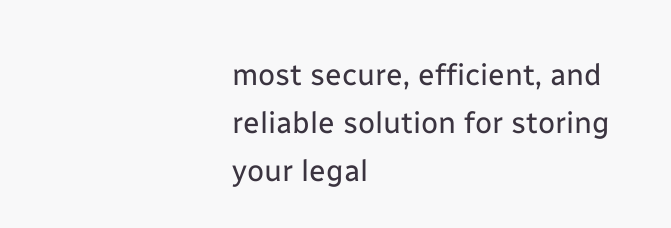most secure, efficient, and reliable solution for storing your legal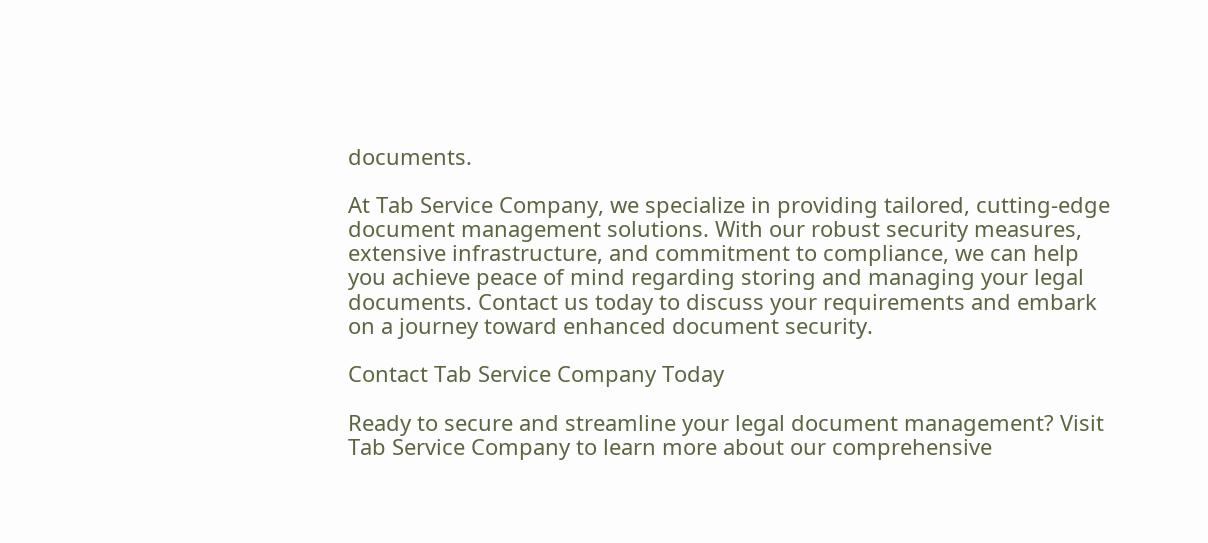documents.

At Tab Service Company, we specialize in providing tailored, cutting-edge document management solutions. With our robust security measures, extensive infrastructure, and commitment to compliance, we can help you achieve peace of mind regarding storing and managing your legal documents. Contact us today to discuss your requirements and embark on a journey toward enhanced document security.

Contact Tab Service Company Today

Ready to secure and streamline your legal document management? Visit Tab Service Company to learn more about our comprehensive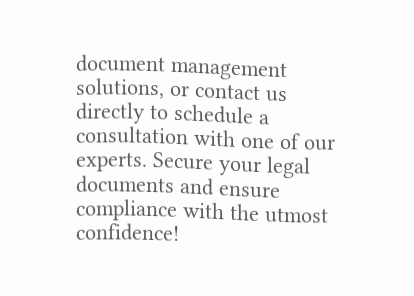document management solutions, or contact us directly to schedule a consultation with one of our experts. Secure your legal documents and ensure compliance with the utmost confidence!